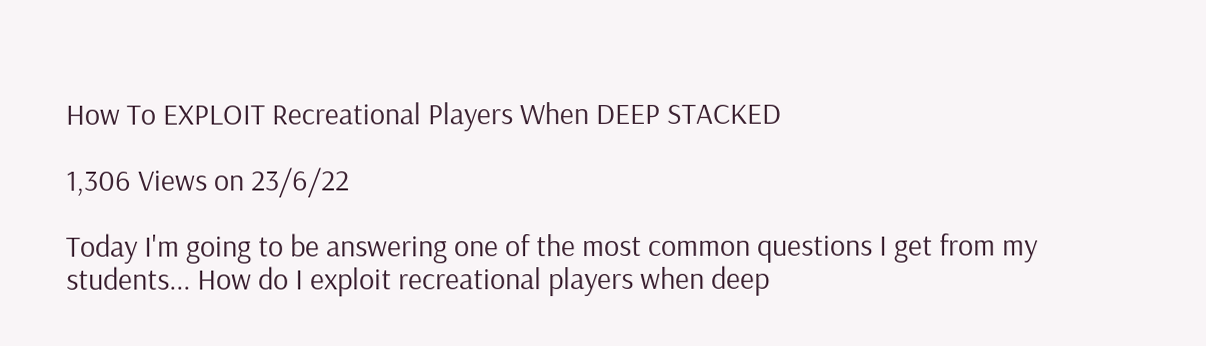How To EXPLOIT Recreational Players When DEEP STACKED

1,306 Views on 23/6/22

Today I'm going to be answering one of the most common questions I get from my students... How do I exploit recreational players when deep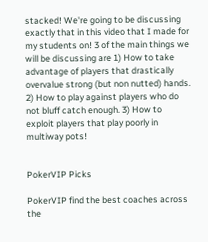stacked! We're going to be discussing exactly that in this video that I made for my students on! 3 of the main things we will be discussing are 1) How to take advantage of players that drastically overvalue strong (but non nutted) hands. 2) How to play against players who do not bluff catch enough. 3) How to exploit players that play poorly in multiway pots!


PokerVIP Picks

PokerVIP find the best coaches across the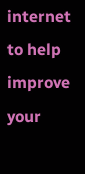internet to help improve your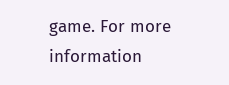game. For more information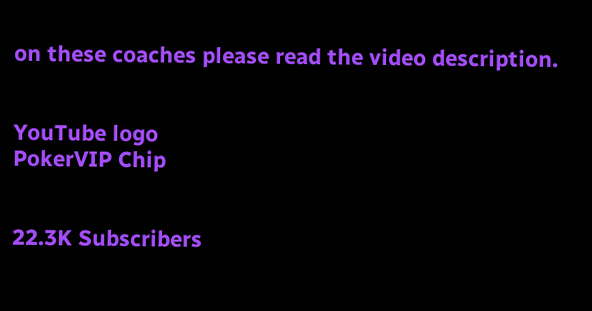on these coaches please read the video description.


YouTube logo
PokerVIP Chip


22.3K Subscribers